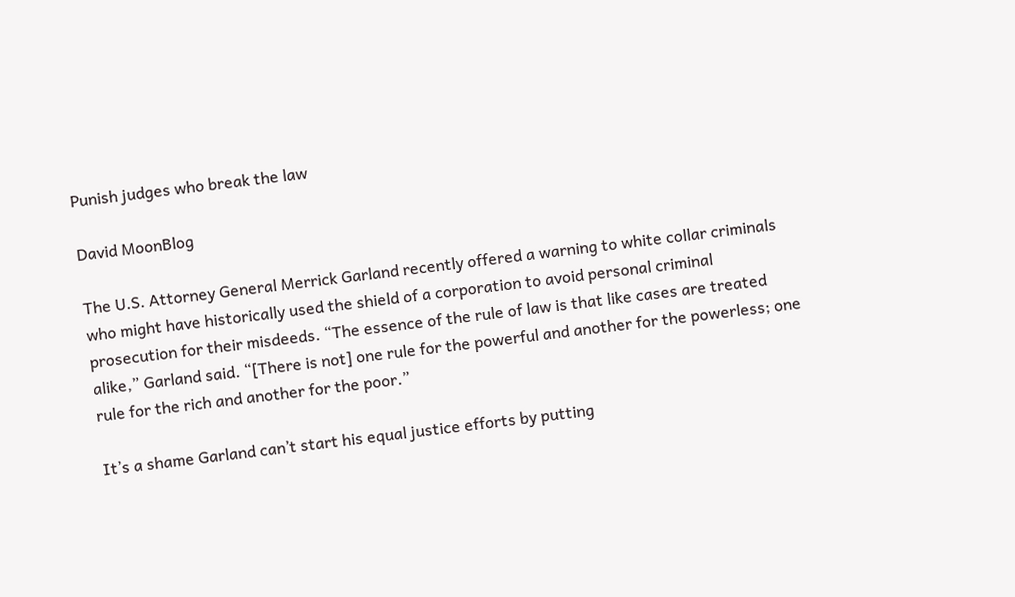Punish judges who break the law

David MoonBlog

The U.S. Attorney General Merrick Garland recently offered a warning to white collar criminals who might have historically used the shield of a corporation to avoid personal criminal prosecution for their misdeeds. “The essence of the rule of law is that like cases are treated alike,” Garland said. “[There is not] one rule for the powerful and another for the powerless; one rule for the rich and another for the poor.”

It’s a shame Garland can’t start his equal justice efforts by putting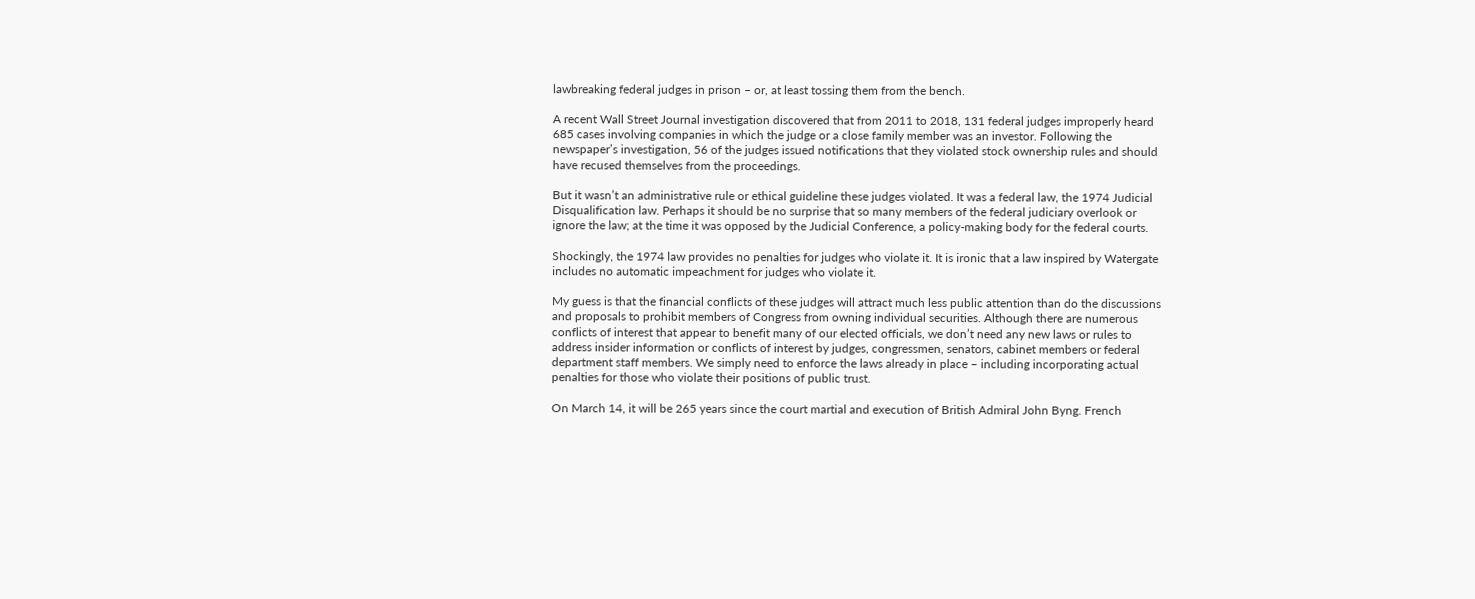lawbreaking federal judges in prison – or, at least tossing them from the bench.

A recent Wall Street Journal investigation discovered that from 2011 to 2018, 131 federal judges improperly heard 685 cases involving companies in which the judge or a close family member was an investor. Following the newspaper’s investigation, 56 of the judges issued notifications that they violated stock ownership rules and should have recused themselves from the proceedings.

But it wasn’t an administrative rule or ethical guideline these judges violated. It was a federal law, the 1974 Judicial Disqualification law. Perhaps it should be no surprise that so many members of the federal judiciary overlook or ignore the law; at the time it was opposed by the Judicial Conference, a policy-making body for the federal courts.

Shockingly, the 1974 law provides no penalties for judges who violate it. It is ironic that a law inspired by Watergate includes no automatic impeachment for judges who violate it.

My guess is that the financial conflicts of these judges will attract much less public attention than do the discussions and proposals to prohibit members of Congress from owning individual securities. Although there are numerous conflicts of interest that appear to benefit many of our elected officials, we don’t need any new laws or rules to address insider information or conflicts of interest by judges, congressmen, senators, cabinet members or federal department staff members. We simply need to enforce the laws already in place – including incorporating actual penalties for those who violate their positions of public trust.

On March 14, it will be 265 years since the court martial and execution of British Admiral John Byng. French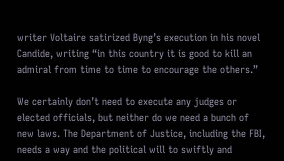writer Voltaire satirized Byng’s execution in his novel Candide, writing “in this country it is good to kill an admiral from time to time to encourage the others.”

We certainly don’t need to execute any judges or elected officials, but neither do we need a bunch of new laws. The Department of Justice, including the FBI, needs a way and the political will to swiftly and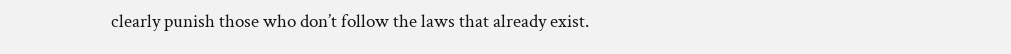clearly punish those who don’t follow the laws that already exist.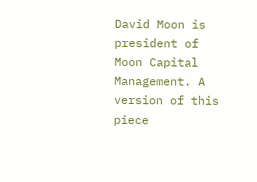David Moon is president of Moon Capital Management. A version of this piece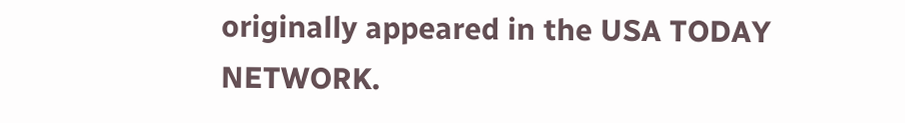originally appeared in the USA TODAY NETWORK.